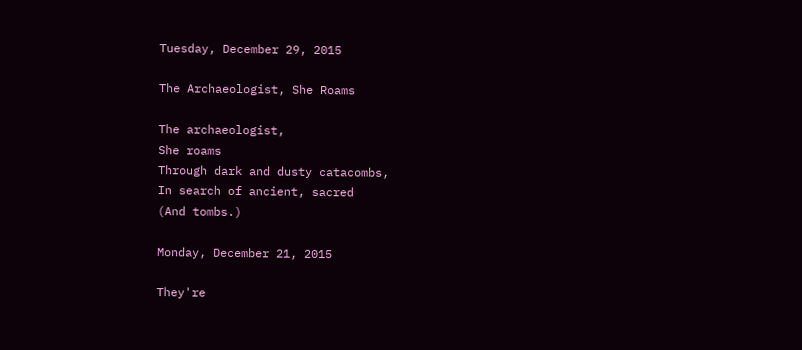Tuesday, December 29, 2015

The Archaeologist, She Roams

The archaeologist,
She roams
Through dark and dusty catacombs,
In search of ancient, sacred
(And tombs.)

Monday, December 21, 2015

They're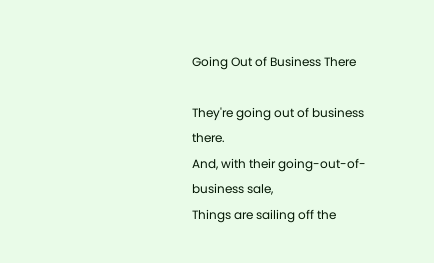Going Out of Business There

They're going out of business there.
And, with their going-out-of-business sale,
Things are sailing off the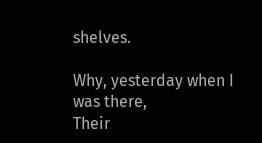shelves.

Why, yesterday when I was there,
Their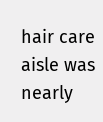hair care aisle was nearly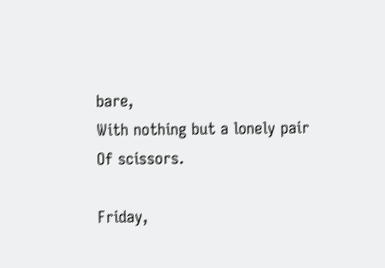bare,
With nothing but a lonely pair
Of scissors.

Friday,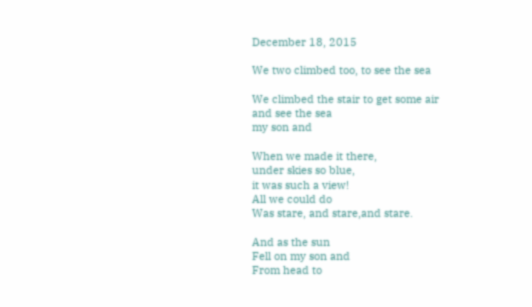December 18, 2015

We two climbed too, to see the sea

We climbed the stair to get some air
and see the sea
my son and

When we made it there,
under skies so blue,
it was such a view!
All we could do
Was stare, and stare,and stare.

And as the sun
Fell on my son and
From head to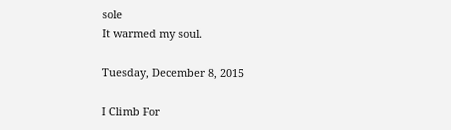sole
It warmed my soul.

Tuesday, December 8, 2015

I Climb For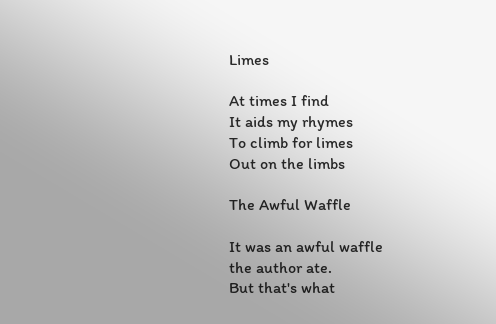Limes

At times I find
It aids my rhymes
To climb for limes
Out on the limbs

The Awful Waffle

It was an awful waffle
the author ate.
But that's what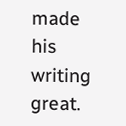made
his writing great.